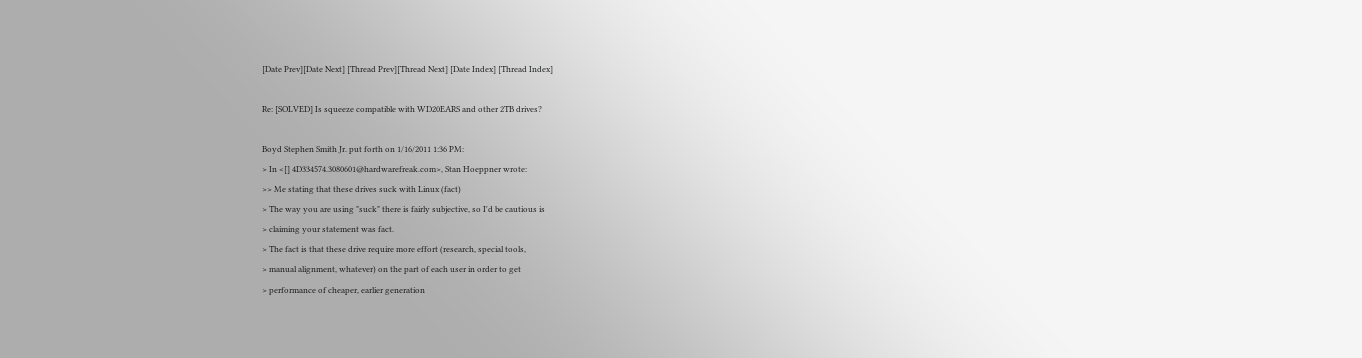[Date Prev][Date Next] [Thread Prev][Thread Next] [Date Index] [Thread Index]

Re: [SOLVED] Is squeeze compatible with WD20EARS and other 2TB drives?

Boyd Stephen Smith Jr. put forth on 1/16/2011 1:36 PM:
> In <[] 4D334574.3080601@hardwarefreak.com>, Stan Hoeppner wrote:
>> Me stating that these drives suck with Linux (fact)
> The way you are using "suck" there is fairly subjective, so I'd be cautious is
> claiming your statement was fact.
> The fact is that these drive require more effort (research, special tools,
> manual alignment, whatever) on the part of each user in order to get
> performance of cheaper, earlier generation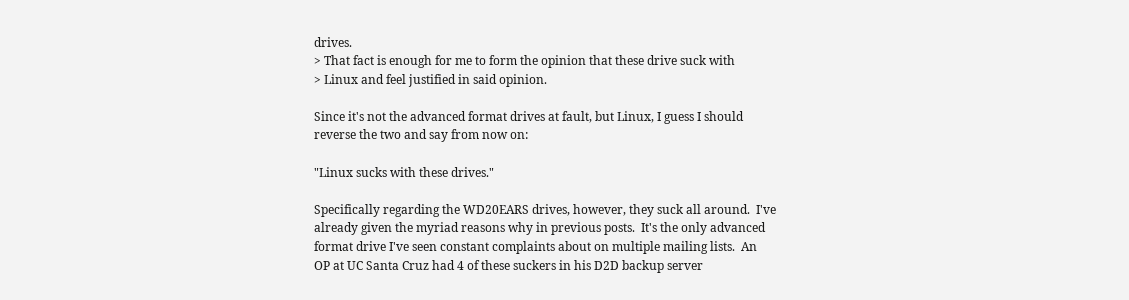drives.
> That fact is enough for me to form the opinion that these drive suck with
> Linux and feel justified in said opinion.

Since it's not the advanced format drives at fault, but Linux, I guess I should
reverse the two and say from now on:

"Linux sucks with these drives."

Specifically regarding the WD20EARS drives, however, they suck all around.  I've
already given the myriad reasons why in previous posts.  It's the only advanced
format drive I've seen constant complaints about on multiple mailing lists.  An
OP at UC Santa Cruz had 4 of these suckers in his D2D backup server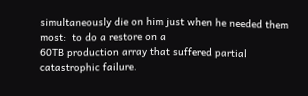simultaneously die on him just when he needed them most:  to do a restore on a
60TB production array that suffered partial catastrophic failure.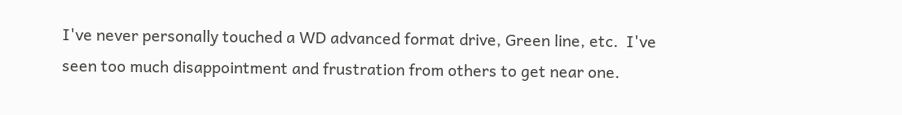I've never personally touched a WD advanced format drive, Green line, etc.  I've
seen too much disappointment and frustration from others to get near one.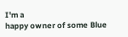I'm a
happy owner of some Blue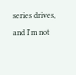series drives, and I'm not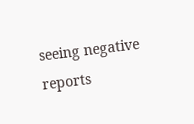seeing negative reports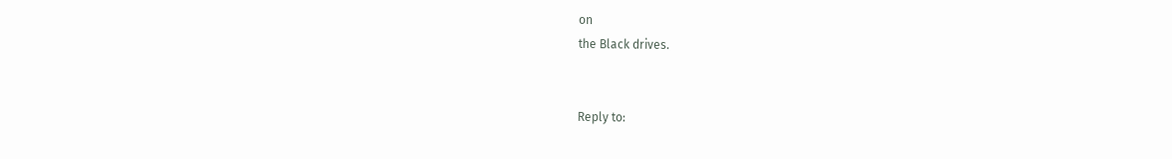on
the Black drives.


Reply to: